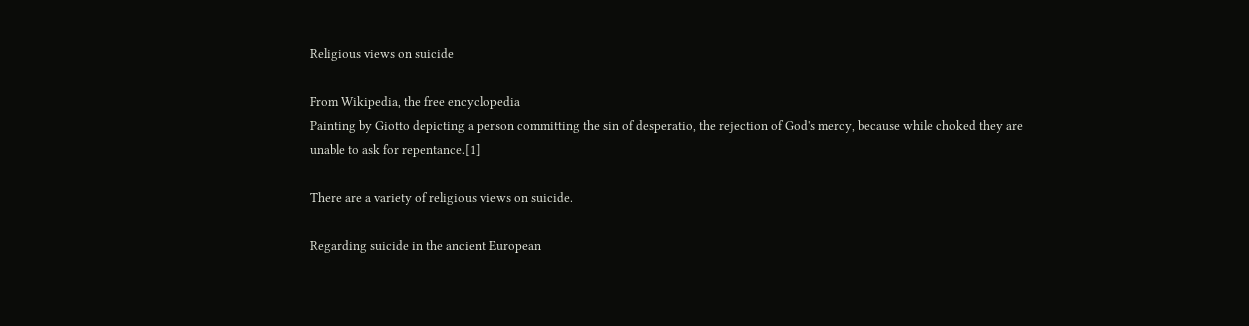Religious views on suicide

From Wikipedia, the free encyclopedia
Painting by Giotto depicting a person committing the sin of desperatio, the rejection of God's mercy, because while choked they are unable to ask for repentance.[1]

There are a variety of religious views on suicide.

Regarding suicide in the ancient European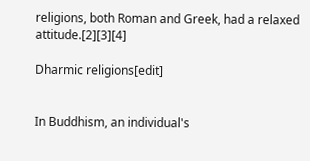religions, both Roman and Greek, had a relaxed attitude.[2][3][4]

Dharmic religions[edit]


In Buddhism, an individual's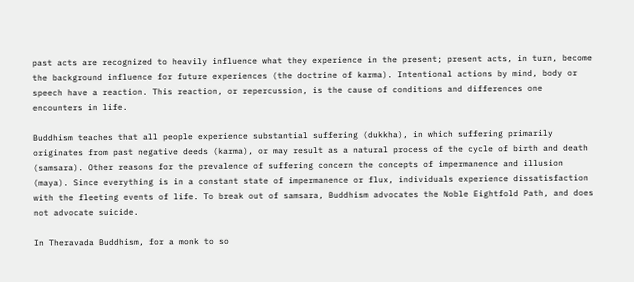past acts are recognized to heavily influence what they experience in the present; present acts, in turn, become the background influence for future experiences (the doctrine of karma). Intentional actions by mind, body or speech have a reaction. This reaction, or repercussion, is the cause of conditions and differences one encounters in life.

Buddhism teaches that all people experience substantial suffering (dukkha), in which suffering primarily originates from past negative deeds (karma), or may result as a natural process of the cycle of birth and death (samsara). Other reasons for the prevalence of suffering concern the concepts of impermanence and illusion (maya). Since everything is in a constant state of impermanence or flux, individuals experience dissatisfaction with the fleeting events of life. To break out of samsara, Buddhism advocates the Noble Eightfold Path, and does not advocate suicide.

In Theravada Buddhism, for a monk to so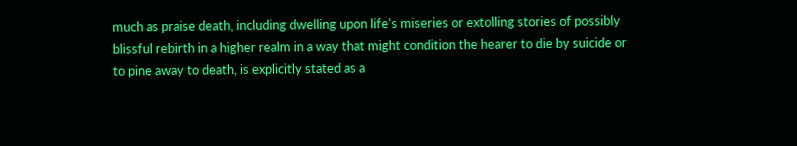much as praise death, including dwelling upon life's miseries or extolling stories of possibly blissful rebirth in a higher realm in a way that might condition the hearer to die by suicide or to pine away to death, is explicitly stated as a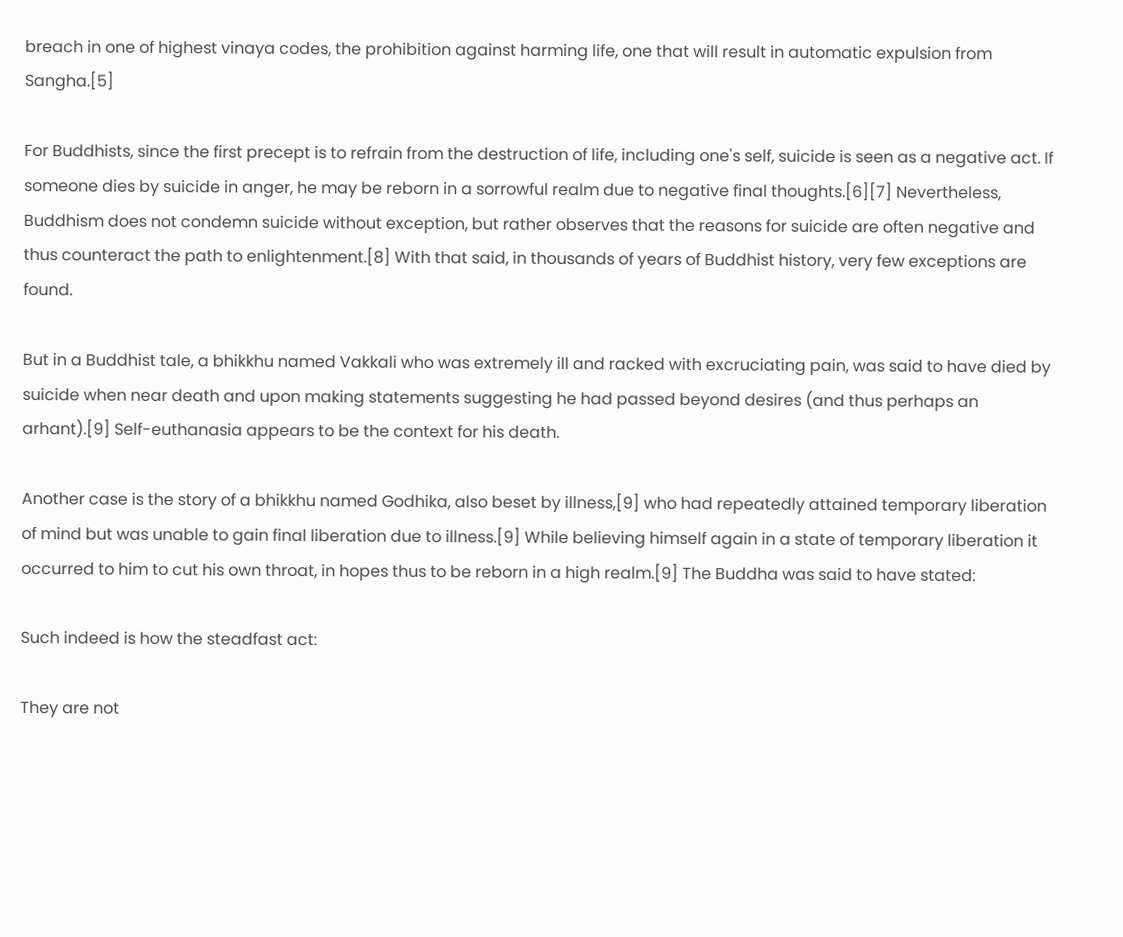breach in one of highest vinaya codes, the prohibition against harming life, one that will result in automatic expulsion from Sangha.[5]

For Buddhists, since the first precept is to refrain from the destruction of life, including one's self, suicide is seen as a negative act. If someone dies by suicide in anger, he may be reborn in a sorrowful realm due to negative final thoughts.[6][7] Nevertheless, Buddhism does not condemn suicide without exception, but rather observes that the reasons for suicide are often negative and thus counteract the path to enlightenment.[8] With that said, in thousands of years of Buddhist history, very few exceptions are found.

But in a Buddhist tale, a bhikkhu named Vakkali who was extremely ill and racked with excruciating pain, was said to have died by suicide when near death and upon making statements suggesting he had passed beyond desires (and thus perhaps an arhant).[9] Self-euthanasia appears to be the context for his death.

Another case is the story of a bhikkhu named Godhika, also beset by illness,[9] who had repeatedly attained temporary liberation of mind but was unable to gain final liberation due to illness.[9] While believing himself again in a state of temporary liberation it occurred to him to cut his own throat, in hopes thus to be reborn in a high realm.[9] The Buddha was said to have stated:

Such indeed is how the steadfast act:

They are not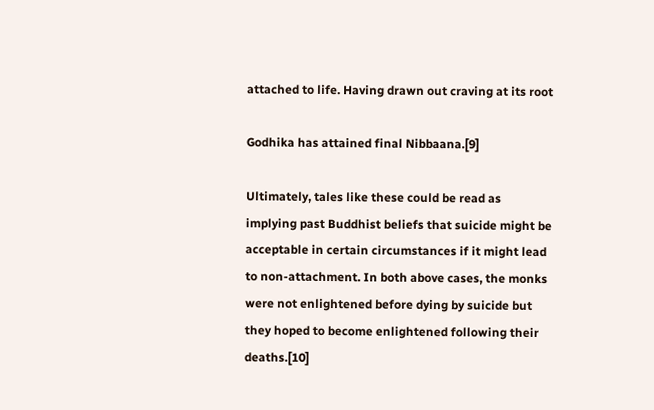attached to life. Having drawn out craving at its root

Godhika has attained final Nibbaana.[9]

Ultimately, tales like these could be read as implying past Buddhist beliefs that suicide might be acceptable in certain circumstances if it might lead to non-attachment. In both above cases, the monks were not enlightened before dying by suicide but they hoped to become enlightened following their deaths.[10]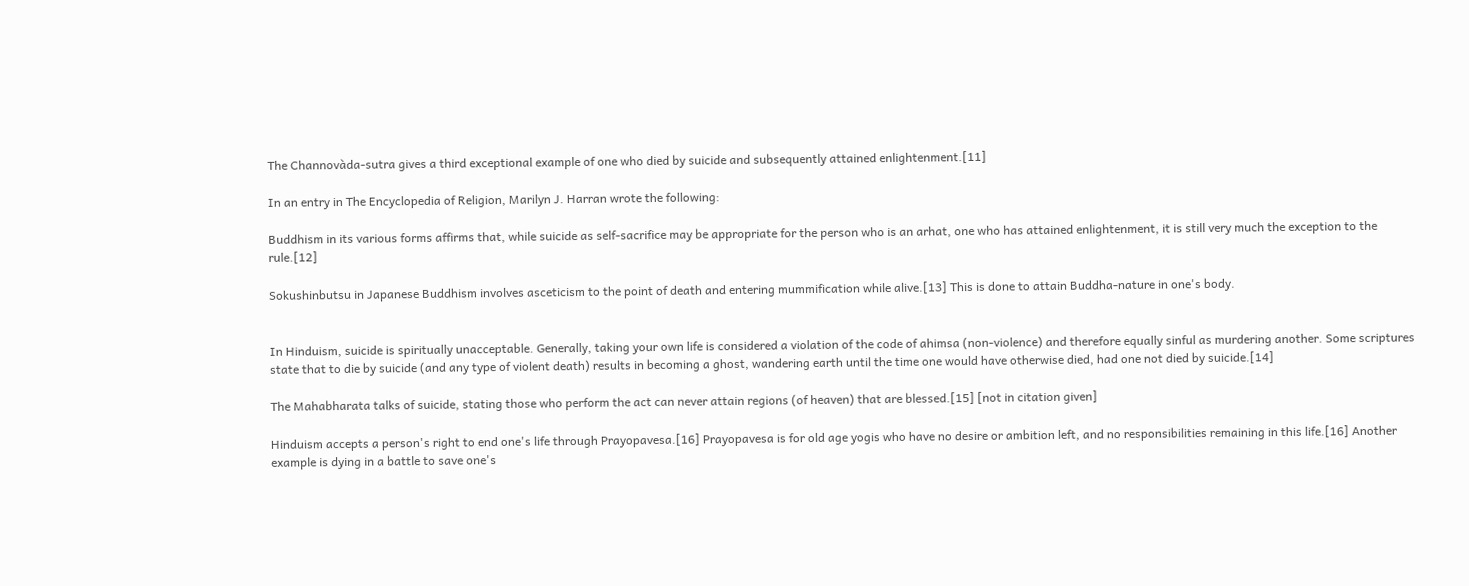The Channovàda-sutra gives a third exceptional example of one who died by suicide and subsequently attained enlightenment.[11]

In an entry in The Encyclopedia of Religion, Marilyn J. Harran wrote the following:

Buddhism in its various forms affirms that, while suicide as self-sacrifice may be appropriate for the person who is an arhat, one who has attained enlightenment, it is still very much the exception to the rule.[12]

Sokushinbutsu in Japanese Buddhism involves asceticism to the point of death and entering mummification while alive.[13] This is done to attain Buddha-nature in one's body.


In Hinduism, suicide is spiritually unacceptable. Generally, taking your own life is considered a violation of the code of ahimsa (non-violence) and therefore equally sinful as murdering another. Some scriptures state that to die by suicide (and any type of violent death) results in becoming a ghost, wandering earth until the time one would have otherwise died, had one not died by suicide.[14]

The Mahabharata talks of suicide, stating those who perform the act can never attain regions (of heaven) that are blessed.[15] [not in citation given]

Hinduism accepts a person's right to end one's life through Prayopavesa.[16] Prayopavesa is for old age yogis who have no desire or ambition left, and no responsibilities remaining in this life.[16] Another example is dying in a battle to save one's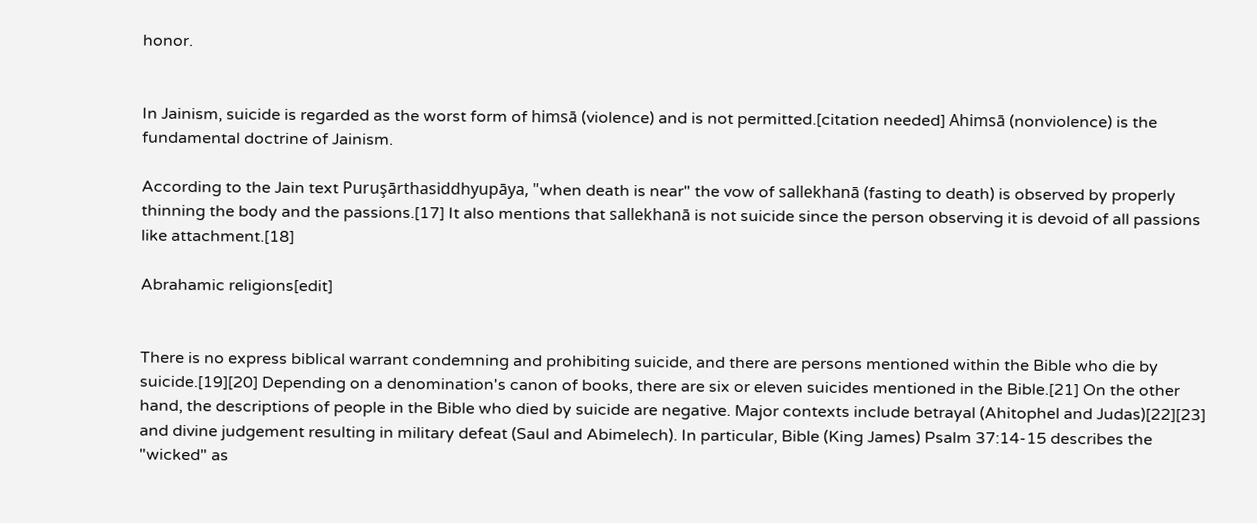honor.


In Jainism, suicide is regarded as the worst form of himsā (violence) and is not permitted.[citation needed] Ahimsā (nonviolence) is the fundamental doctrine of Jainism.

According to the Jain text Puruşārthasiddhyupāya, "when death is near" the vow of sallekhanā (fasting to death) is observed by properly thinning the body and the passions.[17] It also mentions that sallekhanā is not suicide since the person observing it is devoid of all passions like attachment.[18]

Abrahamic religions[edit]


There is no express biblical warrant condemning and prohibiting suicide, and there are persons mentioned within the Bible who die by suicide.[19][20] Depending on a denomination's canon of books, there are six or eleven suicides mentioned in the Bible.[21] On the other hand, the descriptions of people in the Bible who died by suicide are negative. Major contexts include betrayal (Ahitophel and Judas)[22][23] and divine judgement resulting in military defeat (Saul and Abimelech). In particular, Bible (King James) Psalm 37:14-15 describes the "wicked" as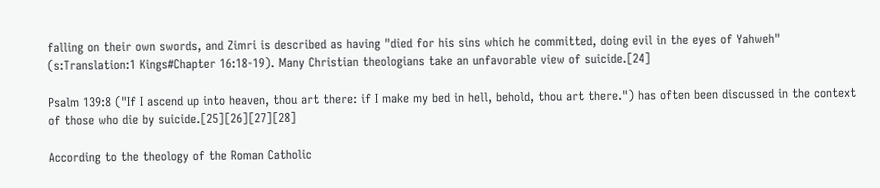falling on their own swords, and Zimri is described as having "died for his sins which he committed, doing evil in the eyes of Yahweh" (s:Translation:1 Kings#Chapter 16:18-19). Many Christian theologians take an unfavorable view of suicide.[24]

Psalm 139:8 ("If I ascend up into heaven, thou art there: if I make my bed in hell, behold, thou art there.") has often been discussed in the context of those who die by suicide.[25][26][27][28]

According to the theology of the Roman Catholic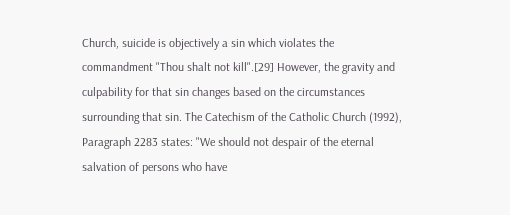Church, suicide is objectively a sin which violates the commandment "Thou shalt not kill".[29] However, the gravity and culpability for that sin changes based on the circumstances surrounding that sin. The Catechism of the Catholic Church (1992), Paragraph 2283 states: "We should not despair of the eternal salvation of persons who have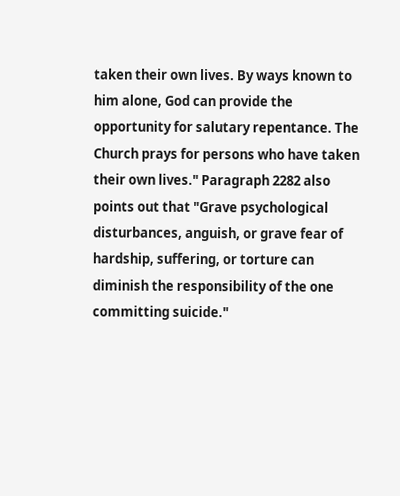taken their own lives. By ways known to him alone, God can provide the opportunity for salutary repentance. The Church prays for persons who have taken their own lives." Paragraph 2282 also points out that "Grave psychological disturbances, anguish, or grave fear of hardship, suffering, or torture can diminish the responsibility of the one committing suicide."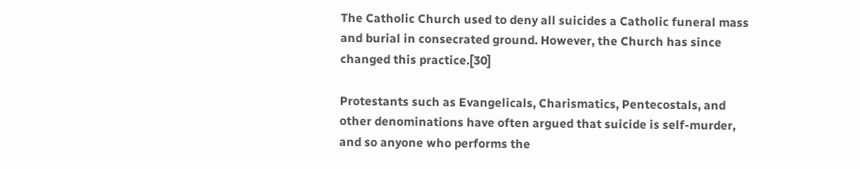The Catholic Church used to deny all suicides a Catholic funeral mass and burial in consecrated ground. However, the Church has since changed this practice.[30]

Protestants such as Evangelicals, Charismatics, Pentecostals, and other denominations have often argued that suicide is self-murder, and so anyone who performs the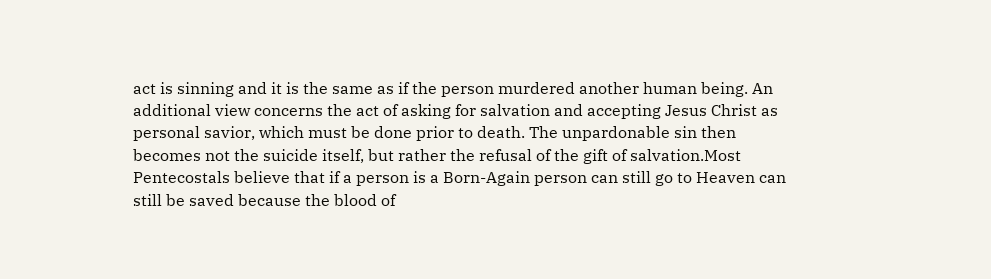act is sinning and it is the same as if the person murdered another human being. An additional view concerns the act of asking for salvation and accepting Jesus Christ as personal savior, which must be done prior to death. The unpardonable sin then becomes not the suicide itself, but rather the refusal of the gift of salvation.Most Pentecostals believe that if a person is a Born-Again person can still go to Heaven can still be saved because the blood of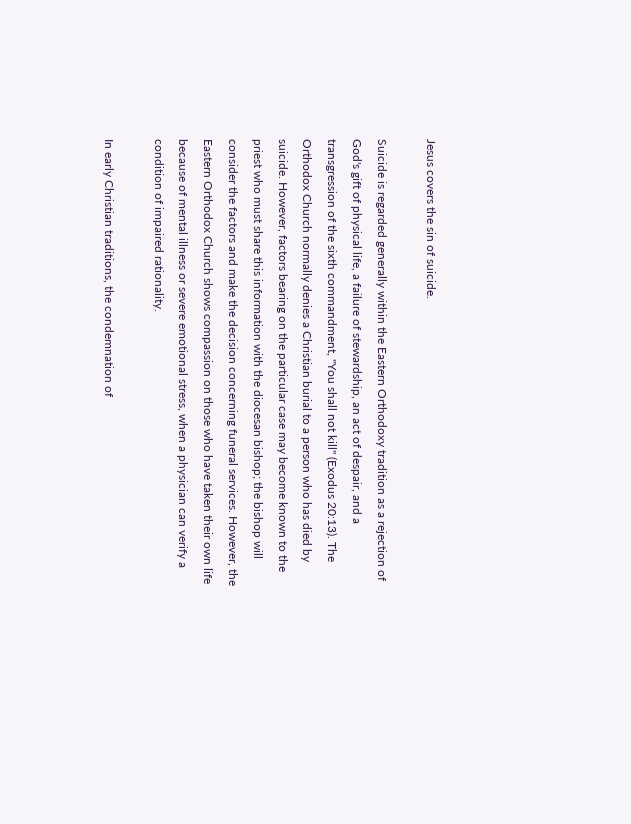Jesus covers the sin of suicide.

Suicide is regarded generally within the Eastern Orthodoxy tradition as a rejection of God's gift of physical life, a failure of stewardship, an act of despair, and a transgression of the sixth commandment, "You shall not kill" (Exodus 20:13). The Orthodox Church normally denies a Christian burial to a person who has died by suicide. However, factors bearing on the particular case may become known to the priest who must share this information with the diocesan bishop; the bishop will consider the factors and make the decision concerning funeral services. However, the Eastern Orthodox Church shows compassion on those who have taken their own life because of mental illness or severe emotional stress, when a physician can verify a condition of impaired rationality.

In early Christian traditions, the condemnation of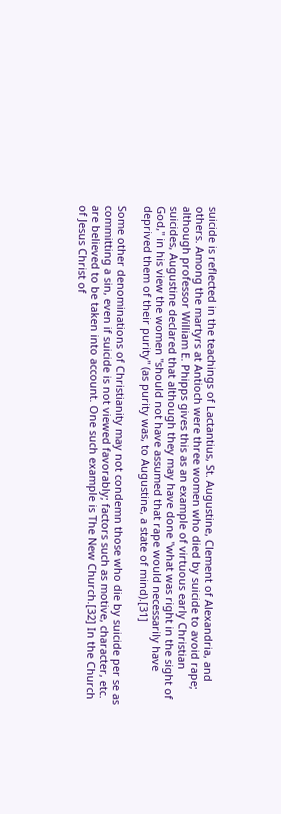suicide is reflected in the teachings of Lactantius, St. Augustine, Clement of Alexandria, and others. Among the martyrs at Antioch were three women who died by suicide to avoid rape; although professor William E. Phipps gives this as an example of virtuous early Christian suicides, Augustine declared that although they may have done "what was right in the sight of God," in his view the women "should not have assumed that rape would necessarily have deprived them of their purity" (as purity was, to Augustine, a state of mind).[31]

Some other denominations of Christianity may not condemn those who die by suicide per se as committing a sin, even if suicide is not viewed favorably; factors such as motive, character, etc. are believed to be taken into account. One such example is The New Church.[32] In the Church of Jesus Christ of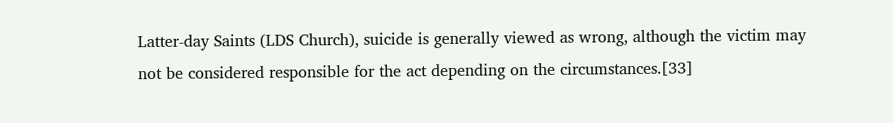Latter-day Saints (LDS Church), suicide is generally viewed as wrong, although the victim may not be considered responsible for the act depending on the circumstances.[33]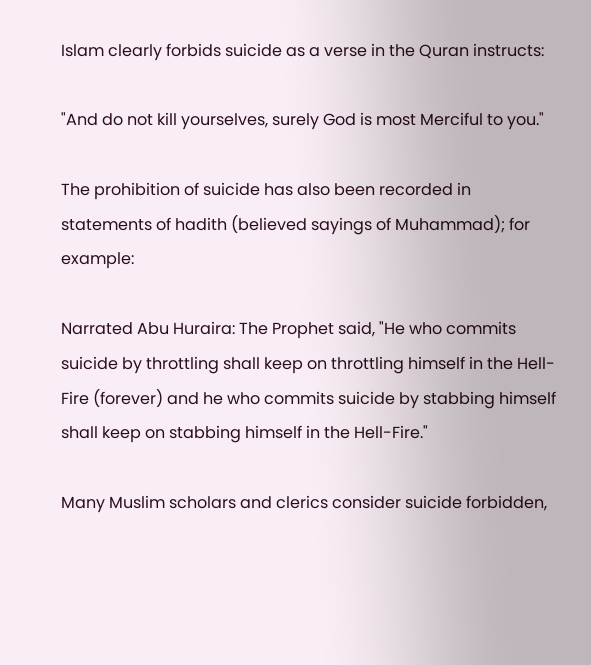Islam clearly forbids suicide as a verse in the Quran instructs:

"And do not kill yourselves, surely God is most Merciful to you."

The prohibition of suicide has also been recorded in statements of hadith (believed sayings of Muhammad); for example:

Narrated Abu Huraira: The Prophet said, "He who commits suicide by throttling shall keep on throttling himself in the Hell-Fire (forever) and he who commits suicide by stabbing himself shall keep on stabbing himself in the Hell-Fire."

Many Muslim scholars and clerics consider suicide forbidden,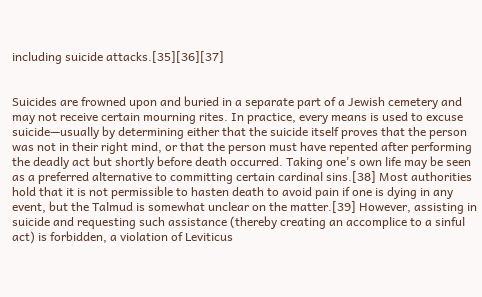including suicide attacks.[35][36][37]


Suicides are frowned upon and buried in a separate part of a Jewish cemetery and may not receive certain mourning rites. In practice, every means is used to excuse suicide—usually by determining either that the suicide itself proves that the person was not in their right mind, or that the person must have repented after performing the deadly act but shortly before death occurred. Taking one's own life may be seen as a preferred alternative to committing certain cardinal sins.[38] Most authorities hold that it is not permissible to hasten death to avoid pain if one is dying in any event, but the Talmud is somewhat unclear on the matter.[39] However, assisting in suicide and requesting such assistance (thereby creating an accomplice to a sinful act) is forbidden, a violation of Leviticus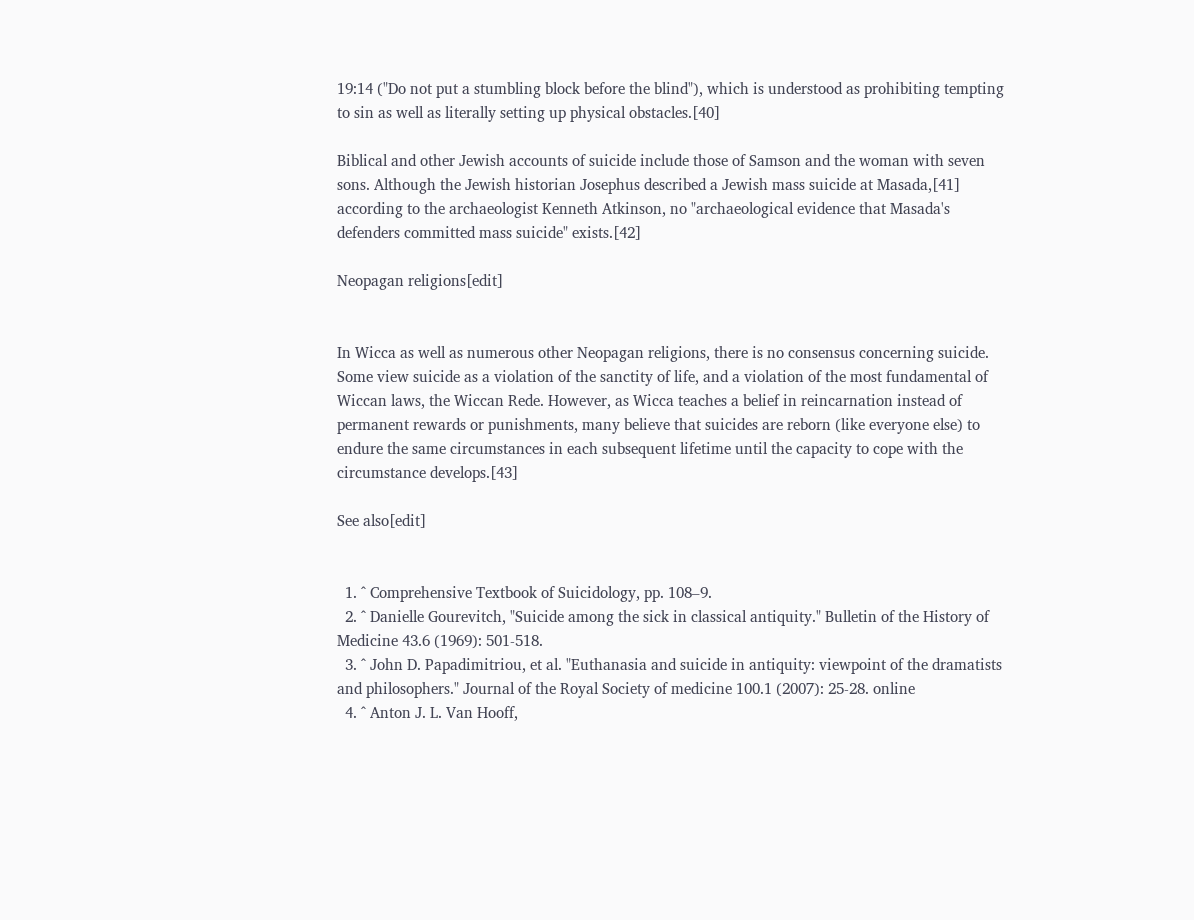19:14 ("Do not put a stumbling block before the blind"), which is understood as prohibiting tempting to sin as well as literally setting up physical obstacles.[40]

Biblical and other Jewish accounts of suicide include those of Samson and the woman with seven sons. Although the Jewish historian Josephus described a Jewish mass suicide at Masada,[41] according to the archaeologist Kenneth Atkinson, no "archaeological evidence that Masada's defenders committed mass suicide" exists.[42]

Neopagan religions[edit]


In Wicca as well as numerous other Neopagan religions, there is no consensus concerning suicide. Some view suicide as a violation of the sanctity of life, and a violation of the most fundamental of Wiccan laws, the Wiccan Rede. However, as Wicca teaches a belief in reincarnation instead of permanent rewards or punishments, many believe that suicides are reborn (like everyone else) to endure the same circumstances in each subsequent lifetime until the capacity to cope with the circumstance develops.[43]

See also[edit]


  1. ^ Comprehensive Textbook of Suicidology, pp. 108–9.
  2. ^ Danielle Gourevitch, "Suicide among the sick in classical antiquity." Bulletin of the History of Medicine 43.6 (1969): 501-518.
  3. ^ John D. Papadimitriou, et al. "Euthanasia and suicide in antiquity: viewpoint of the dramatists and philosophers." Journal of the Royal Society of medicine 100.1 (2007): 25-28. online
  4. ^ Anton J. L. Van Hooff,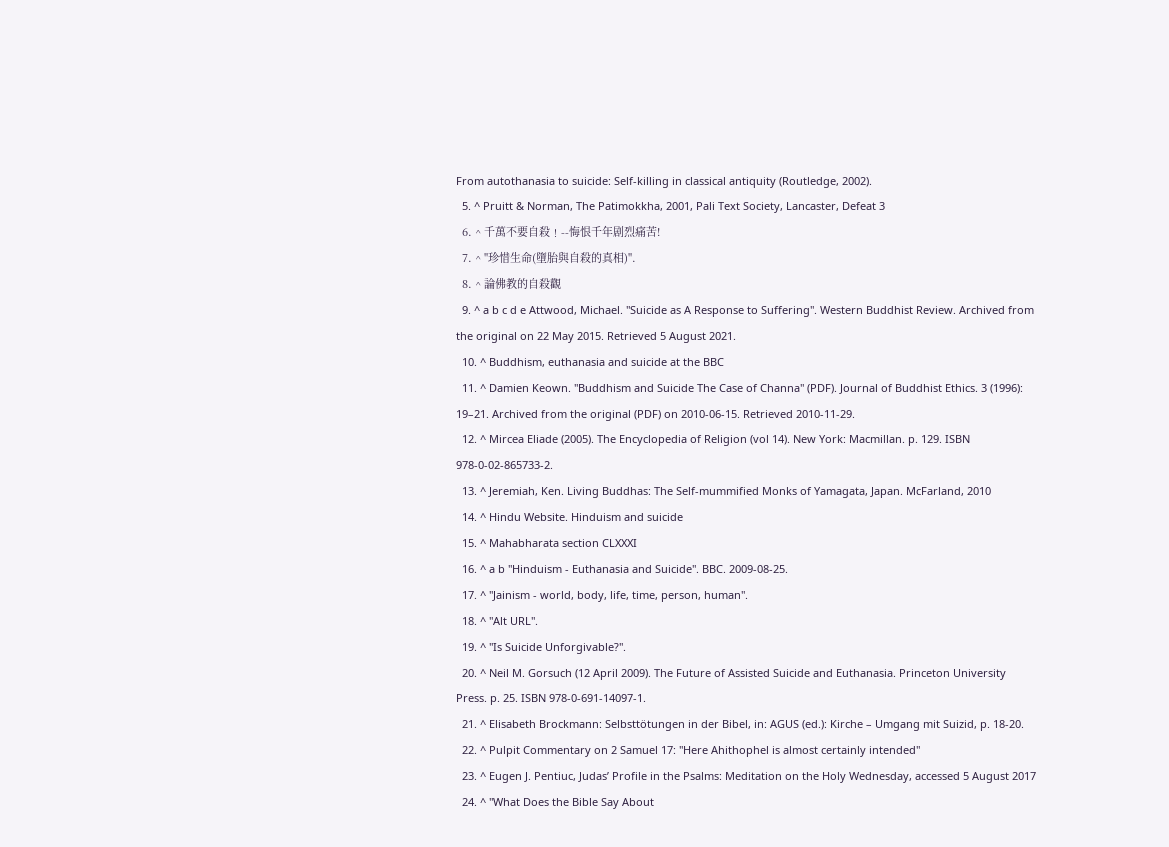From autothanasia to suicide: Self-killing in classical antiquity (Routledge, 2002).
  5. ^ Pruitt & Norman, The Patimokkha, 2001, Pali Text Society, Lancaster, Defeat 3
  6. ^ 千萬不要自殺﹗--悔恨千年剧烈痛苦!
  7. ^ "珍惜生命(墮胎與自殺的真相)".
  8. ^ 論佛教的自殺觀
  9. ^ a b c d e Attwood, Michael. "Suicide as A Response to Suffering". Western Buddhist Review. Archived from the original on 22 May 2015. Retrieved 5 August 2021.
  10. ^ Buddhism, euthanasia and suicide at the BBC
  11. ^ Damien Keown. "Buddhism and Suicide The Case of Channa" (PDF). Journal of Buddhist Ethics. 3 (1996): 19–21. Archived from the original (PDF) on 2010-06-15. Retrieved 2010-11-29.
  12. ^ Mircea Eliade (2005). The Encyclopedia of Religion (vol 14). New York: Macmillan. p. 129. ISBN 978-0-02-865733-2.
  13. ^ Jeremiah, Ken. Living Buddhas: The Self-mummified Monks of Yamagata, Japan. McFarland, 2010
  14. ^ Hindu Website. Hinduism and suicide
  15. ^ Mahabharata section CLXXXI
  16. ^ a b "Hinduism - Euthanasia and Suicide". BBC. 2009-08-25.
  17. ^ "Jainism - world, body, life, time, person, human".
  18. ^ "Alt URL".
  19. ^ "Is Suicide Unforgivable?".
  20. ^ Neil M. Gorsuch (12 April 2009). The Future of Assisted Suicide and Euthanasia. Princeton University Press. p. 25. ISBN 978-0-691-14097-1.
  21. ^ Elisabeth Brockmann: Selbsttötungen in der Bibel, in: AGUS (ed.): Kirche – Umgang mit Suizid, p. 18-20.
  22. ^ Pulpit Commentary on 2 Samuel 17: "Here Ahithophel is almost certainly intended"
  23. ^ Eugen J. Pentiuc, Judas’ Profile in the Psalms: Meditation on the Holy Wednesday, accessed 5 August 2017
  24. ^ "What Does the Bible Say About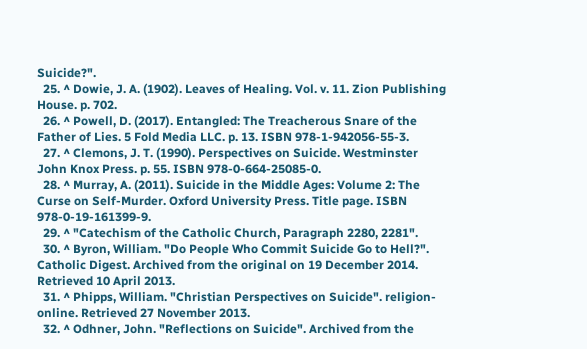Suicide?".
  25. ^ Dowie, J. A. (1902). Leaves of Healing. Vol. v. 11. Zion Publishing House. p. 702.
  26. ^ Powell, D. (2017). Entangled: The Treacherous Snare of the Father of Lies. 5 Fold Media LLC. p. 13. ISBN 978-1-942056-55-3.
  27. ^ Clemons, J. T. (1990). Perspectives on Suicide. Westminster John Knox Press. p. 55. ISBN 978-0-664-25085-0.
  28. ^ Murray, A. (2011). Suicide in the Middle Ages: Volume 2: The Curse on Self-Murder. Oxford University Press. Title page. ISBN 978-0-19-161399-9.
  29. ^ "Catechism of the Catholic Church, Paragraph 2280, 2281".
  30. ^ Byron, William. "Do People Who Commit Suicide Go to Hell?". Catholic Digest. Archived from the original on 19 December 2014. Retrieved 10 April 2013.
  31. ^ Phipps, William. "Christian Perspectives on Suicide". religion-online. Retrieved 27 November 2013.
  32. ^ Odhner, John. "Reflections on Suicide". Archived from the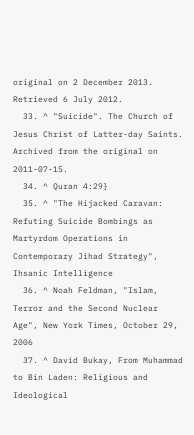original on 2 December 2013. Retrieved 6 July 2012.
  33. ^ "Suicide". The Church of Jesus Christ of Latter-day Saints. Archived from the original on 2011-07-15.
  34. ^ Quran 4:29}
  35. ^ "The Hijacked Caravan: Refuting Suicide Bombings as Martyrdom Operations in Contemporary Jihad Strategy", Ihsanic Intelligence
  36. ^ Noah Feldman, "Islam, Terror and the Second Nuclear Age", New York Times, October 29, 2006
  37. ^ David Bukay, From Muhammad to Bin Laden: Religious and Ideological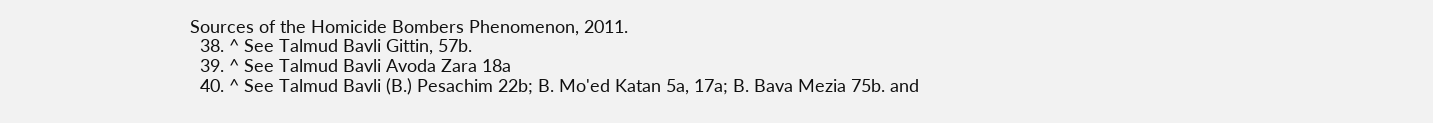Sources of the Homicide Bombers Phenomenon, 2011.
  38. ^ See Talmud Bavli Gittin, 57b.
  39. ^ See Talmud Bavli Avoda Zara 18a
  40. ^ See Talmud Bavli (B.) Pesachim 22b; B. Mo'ed Katan 5a, 17a; B. Bava Mezia 75b. and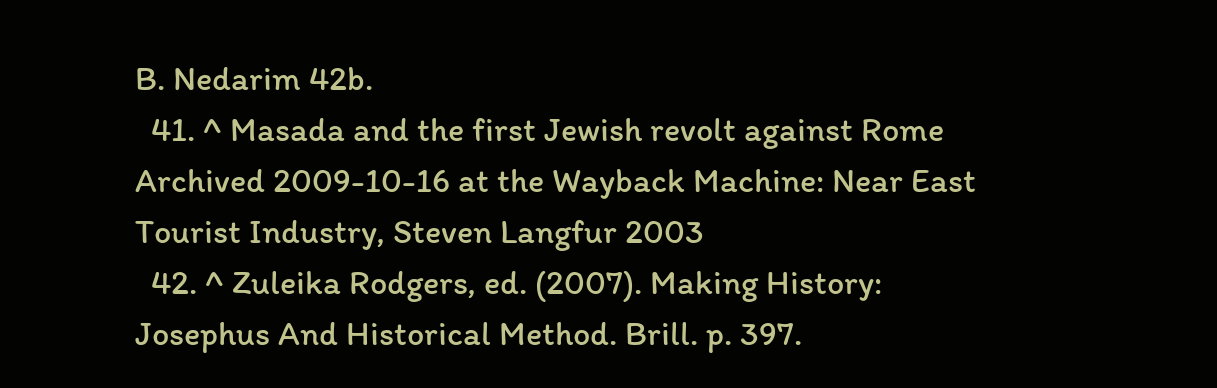B. Nedarim 42b.
  41. ^ Masada and the first Jewish revolt against Rome Archived 2009-10-16 at the Wayback Machine: Near East Tourist Industry, Steven Langfur 2003
  42. ^ Zuleika Rodgers, ed. (2007). Making History: Josephus And Historical Method. Brill. p. 397.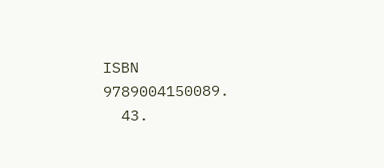ISBN 9789004150089.
  43.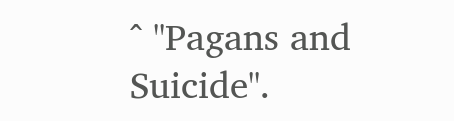^ "Pagans and Suicide".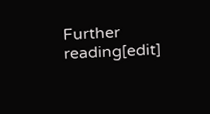Further reading[edit]